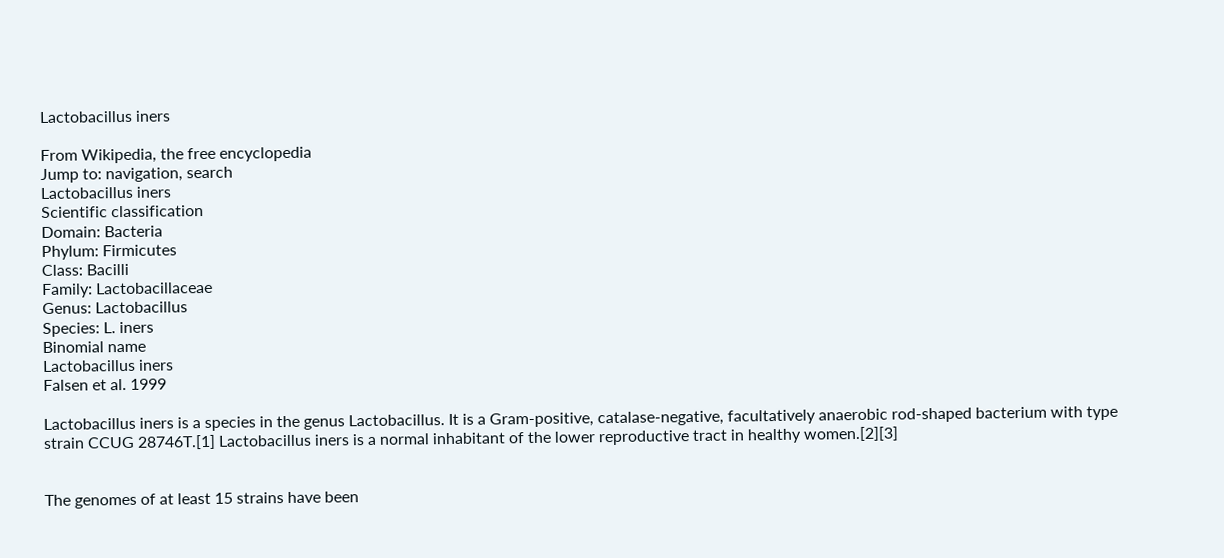Lactobacillus iners

From Wikipedia, the free encyclopedia
Jump to: navigation, search
Lactobacillus iners
Scientific classification
Domain: Bacteria
Phylum: Firmicutes
Class: Bacilli
Family: Lactobacillaceae
Genus: Lactobacillus
Species: L. iners
Binomial name
Lactobacillus iners
Falsen et al. 1999

Lactobacillus iners is a species in the genus Lactobacillus. It is a Gram-positive, catalase-negative, facultatively anaerobic rod-shaped bacterium with type strain CCUG 28746T.[1] Lactobacillus iners is a normal inhabitant of the lower reproductive tract in healthy women.[2][3]


The genomes of at least 15 strains have been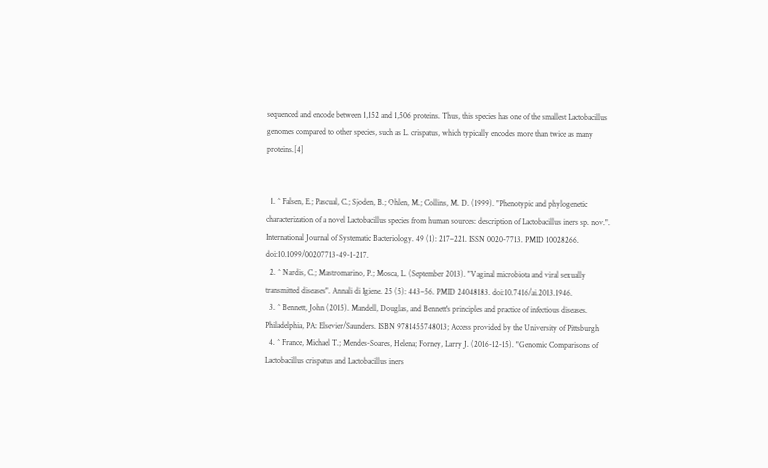sequenced and encode between 1,152 and 1,506 proteins. Thus, this species has one of the smallest Lactobacillus genomes compared to other species, such as L. crispatus, which typically encodes more than twice as many proteins.[4]


  1. ^ Falsen, E.; Pascual, C.; Sjoden, B.; Ohlen, M.; Collins, M. D. (1999). "Phenotypic and phylogenetic characterization of a novel Lactobacillus species from human sources: description of Lactobacillus iners sp. nov.". International Journal of Systematic Bacteriology. 49 (1): 217–221. ISSN 0020-7713. PMID 10028266. doi:10.1099/00207713-49-1-217.
  2. ^ Nardis, C.; Mastromarino, P.; Mosca, L. (September 2013). "Vaginal microbiota and viral sexually transmitted diseases". Annali di Igiene. 25 (5): 443–56. PMID 24048183. doi:10.7416/ai.2013.1946.
  3. ^ Bennett, John (2015). Mandell, Douglas, and Bennett's principles and practice of infectious diseases. Philadelphia, PA: Elsevier/Saunders. ISBN 9781455748013; Access provided by the University of Pittsburgh
  4. ^ France, Michael T.; Mendes-Soares, Helena; Forney, Larry J. (2016-12-15). "Genomic Comparisons of Lactobacillus crispatus and Lactobacillus iners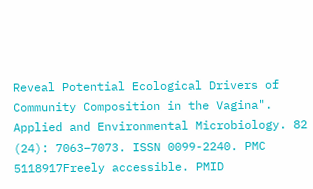Reveal Potential Ecological Drivers of Community Composition in the Vagina". Applied and Environmental Microbiology. 82 (24): 7063–7073. ISSN 0099-2240. PMC 5118917Freely accessible. PMID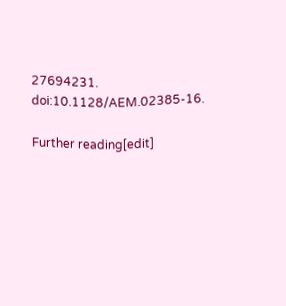27694231. doi:10.1128/AEM.02385-16.

Further reading[edit]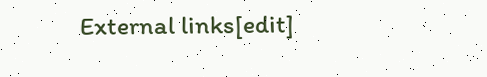External links[edit]